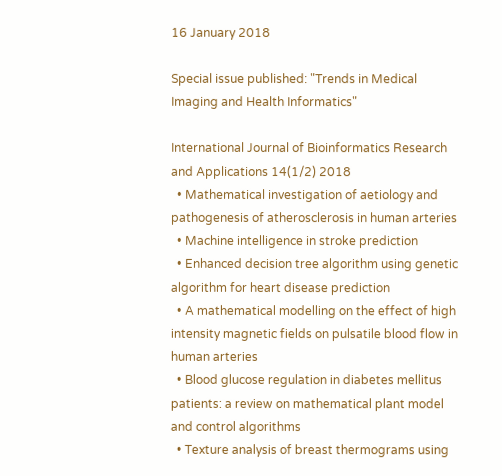16 January 2018

Special issue published: "Trends in Medical Imaging and Health Informatics"

International Journal of Bioinformatics Research and Applications 14(1/2) 2018
  • Mathematical investigation of aetiology and pathogenesis of atherosclerosis in human arteries
  • Machine intelligence in stroke prediction
  • Enhanced decision tree algorithm using genetic algorithm for heart disease prediction
  • A mathematical modelling on the effect of high intensity magnetic fields on pulsatile blood flow in human arteries
  • Blood glucose regulation in diabetes mellitus patients: a review on mathematical plant model and control algorithms
  • Texture analysis of breast thermograms using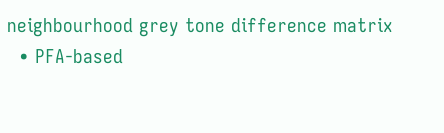neighbourhood grey tone difference matrix
  • PFA-based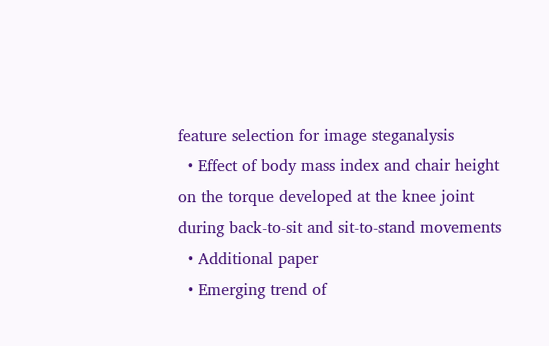feature selection for image steganalysis
  • Effect of body mass index and chair height on the torque developed at the knee joint during back-to-sit and sit-to-stand movements
  • Additional paper
  • Emerging trend of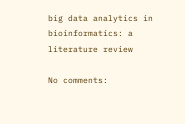big data analytics in bioinformatics: a literature review

No comments: